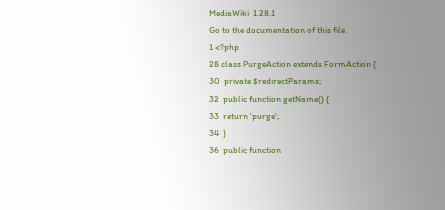MediaWiki  1.28.1
Go to the documentation of this file.
1 <?php
28 class PurgeAction extends FormAction {
30  private $redirectParams;
32  public function getName() {
33  return 'purge';
34  }
36  public function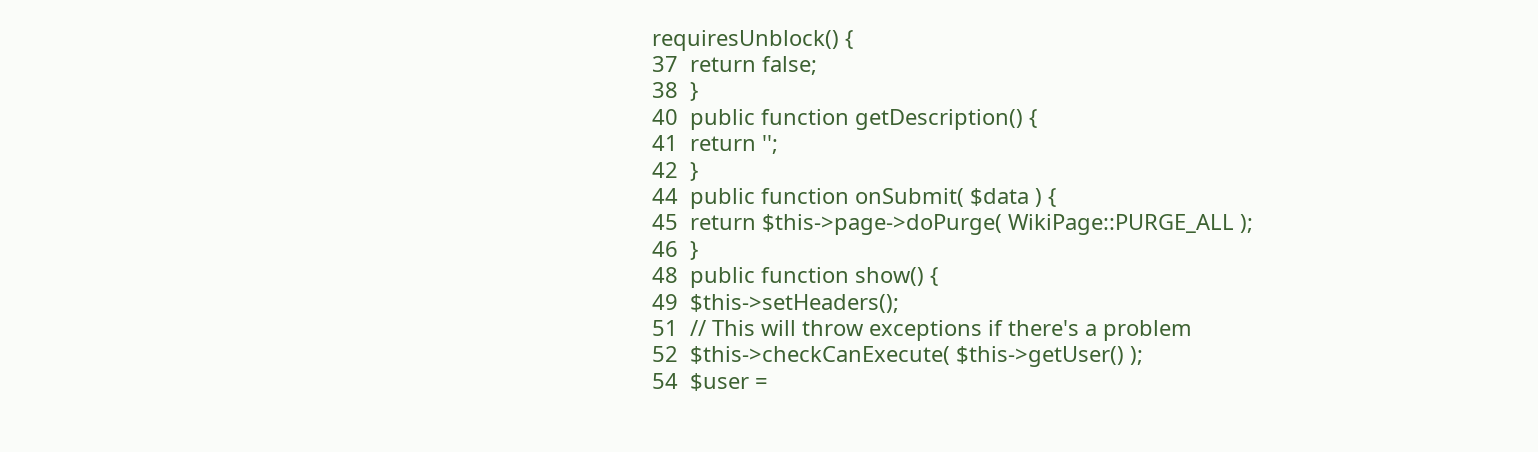requiresUnblock() {
37  return false;
38  }
40  public function getDescription() {
41  return '';
42  }
44  public function onSubmit( $data ) {
45  return $this->page->doPurge( WikiPage::PURGE_ALL );
46  }
48  public function show() {
49  $this->setHeaders();
51  // This will throw exceptions if there's a problem
52  $this->checkCanExecute( $this->getUser() );
54  $user =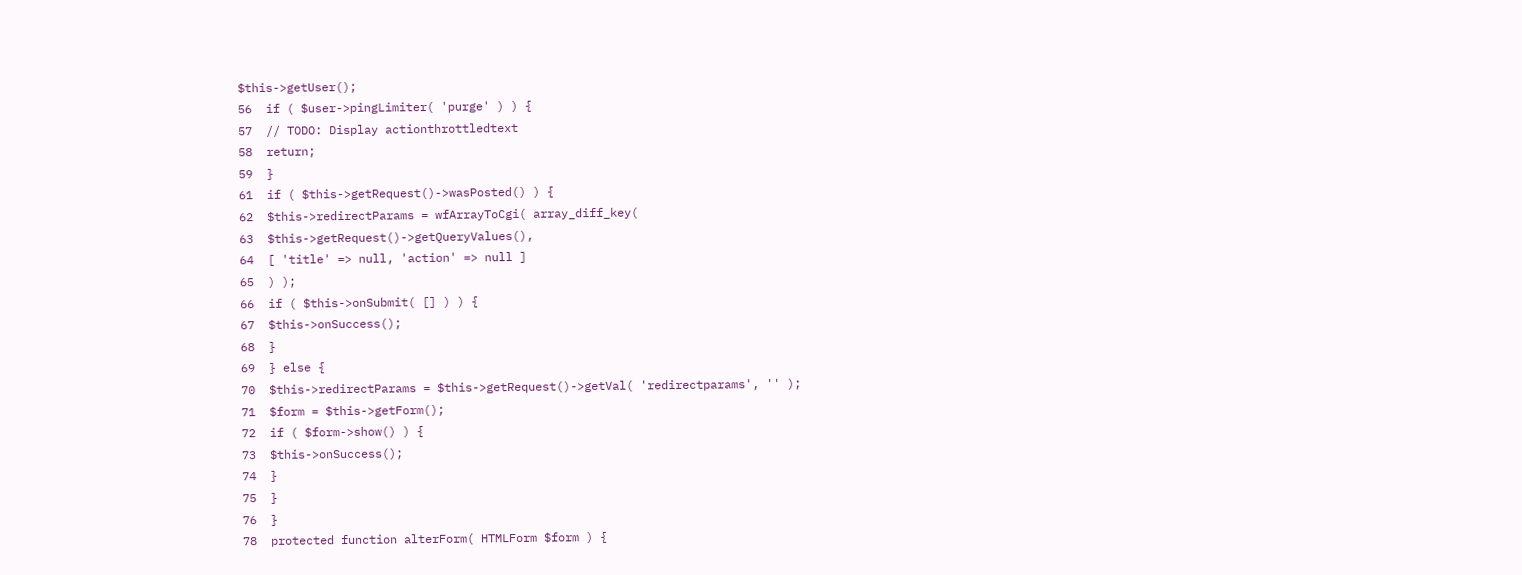$this->getUser();
56  if ( $user->pingLimiter( 'purge' ) ) {
57  // TODO: Display actionthrottledtext
58  return;
59  }
61  if ( $this->getRequest()->wasPosted() ) {
62  $this->redirectParams = wfArrayToCgi( array_diff_key(
63  $this->getRequest()->getQueryValues(),
64  [ 'title' => null, 'action' => null ]
65  ) );
66  if ( $this->onSubmit( [] ) ) {
67  $this->onSuccess();
68  }
69  } else {
70  $this->redirectParams = $this->getRequest()->getVal( 'redirectparams', '' );
71  $form = $this->getForm();
72  if ( $form->show() ) {
73  $this->onSuccess();
74  }
75  }
76  }
78  protected function alterForm( HTMLForm $form ) {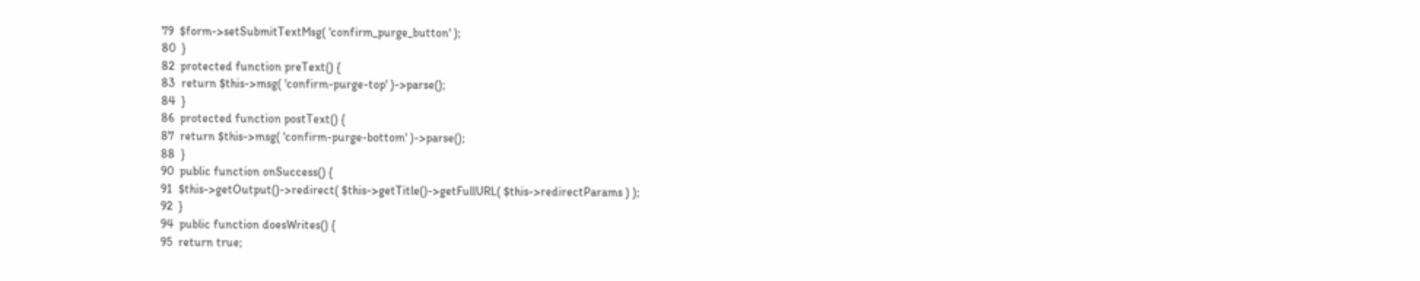79  $form->setSubmitTextMsg( 'confirm_purge_button' );
80  }
82  protected function preText() {
83  return $this->msg( 'confirm-purge-top' )->parse();
84  }
86  protected function postText() {
87  return $this->msg( 'confirm-purge-bottom' )->parse();
88  }
90  public function onSuccess() {
91  $this->getOutput()->redirect( $this->getTitle()->getFullURL( $this->redirectParams ) );
92  }
94  public function doesWrites() {
95  return true;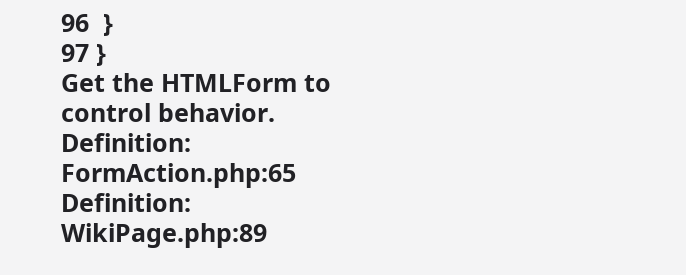96  }
97 }
Get the HTMLForm to control behavior.
Definition: FormAction.php:65
Definition: WikiPage.php:89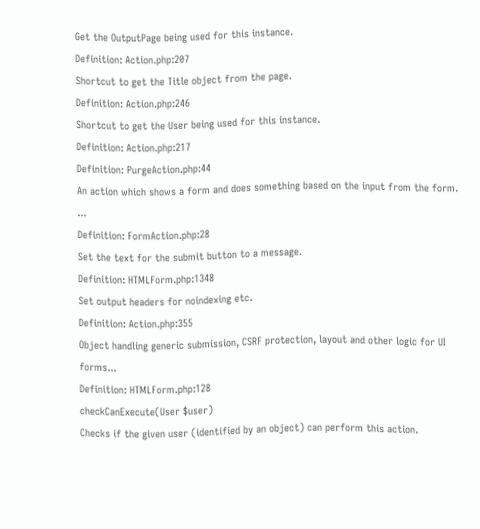Get the OutputPage being used for this instance.
Definition: Action.php:207
Shortcut to get the Title object from the page.
Definition: Action.php:246
Shortcut to get the User being used for this instance.
Definition: Action.php:217
Definition: PurgeAction.php:44
An action which shows a form and does something based on the input from the form. ...
Definition: FormAction.php:28
Set the text for the submit button to a message.
Definition: HTMLForm.php:1348
Set output headers for noindexing etc.
Definition: Action.php:355
Object handling generic submission, CSRF protection, layout and other logic for UI forms...
Definition: HTMLForm.php:128
checkCanExecute(User $user)
Checks if the given user (identified by an object) can perform this action.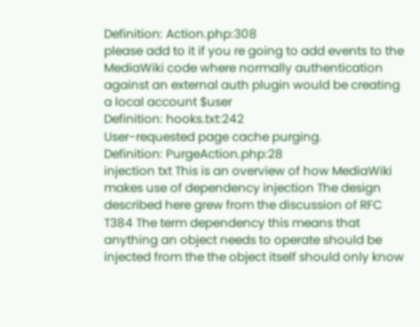Definition: Action.php:308
please add to it if you re going to add events to the MediaWiki code where normally authentication against an external auth plugin would be creating a local account $user
Definition: hooks.txt:242
User-requested page cache purging.
Definition: PurgeAction.php:28
injection txt This is an overview of how MediaWiki makes use of dependency injection The design described here grew from the discussion of RFC T384 The term dependency this means that anything an object needs to operate should be injected from the the object itself should only know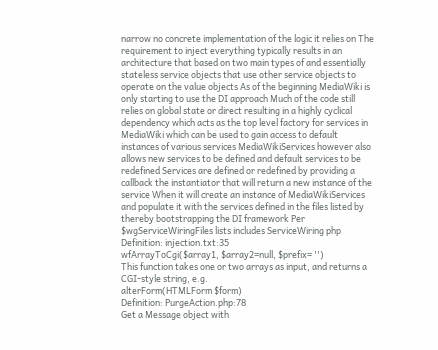narrow no concrete implementation of the logic it relies on The requirement to inject everything typically results in an architecture that based on two main types of and essentially stateless service objects that use other service objects to operate on the value objects As of the beginning MediaWiki is only starting to use the DI approach Much of the code still relies on global state or direct resulting in a highly cyclical dependency which acts as the top level factory for services in MediaWiki which can be used to gain access to default instances of various services MediaWikiServices however also allows new services to be defined and default services to be redefined Services are defined or redefined by providing a callback the instantiator that will return a new instance of the service When it will create an instance of MediaWikiServices and populate it with the services defined in the files listed by thereby bootstrapping the DI framework Per $wgServiceWiringFiles lists includes ServiceWiring php
Definition: injection.txt:35
wfArrayToCgi($array1, $array2=null, $prefix= '')
This function takes one or two arrays as input, and returns a CGI-style string, e.g.
alterForm(HTMLForm $form)
Definition: PurgeAction.php:78
Get a Message object with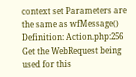context set Parameters are the same as wfMessage()
Definition: Action.php:256
Get the WebRequest being used for this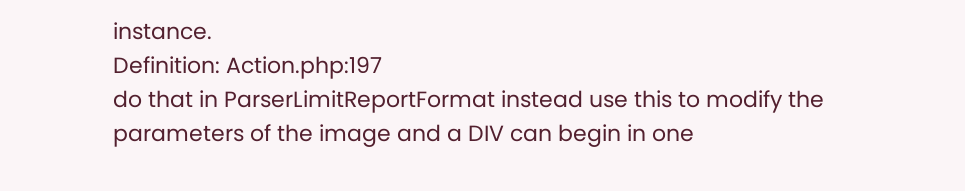instance.
Definition: Action.php:197
do that in ParserLimitReportFormat instead use this to modify the parameters of the image and a DIV can begin in one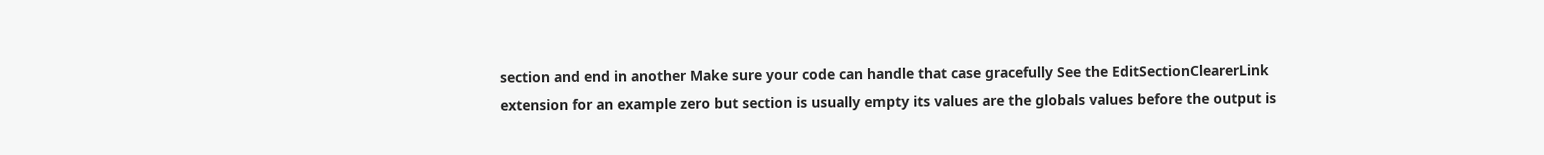section and end in another Make sure your code can handle that case gracefully See the EditSectionClearerLink extension for an example zero but section is usually empty its values are the globals values before the output is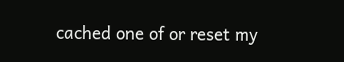cached one of or reset my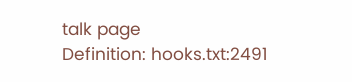talk page
Definition: hooks.txt:2491